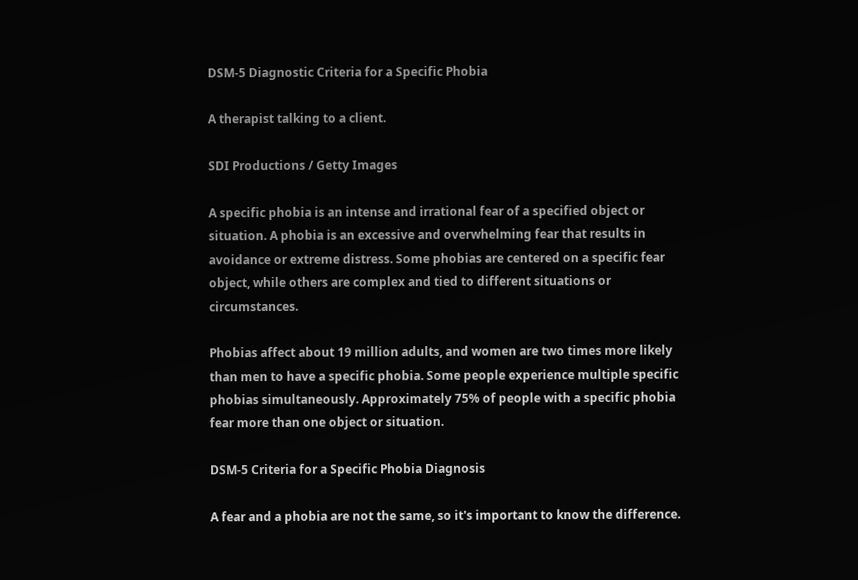DSM-5 Diagnostic Criteria for a Specific Phobia

A therapist talking to a client.

SDI Productions / Getty Images

A specific phobia is an intense and irrational fear of a specified object or situation. A phobia is an excessive and overwhelming fear that results in avoidance or extreme distress. Some phobias are centered on a specific fear object, while others are complex and tied to different situations or circumstances.

Phobias affect about 19 million adults, and women are two times more likely than men to have a specific phobia. Some people experience multiple specific phobias simultaneously. Approximately 75% of people with a specific phobia fear more than one object or situation.

DSM-5 Criteria for a Specific Phobia Diagnosis

A fear and a phobia are not the same, so it's important to know the difference.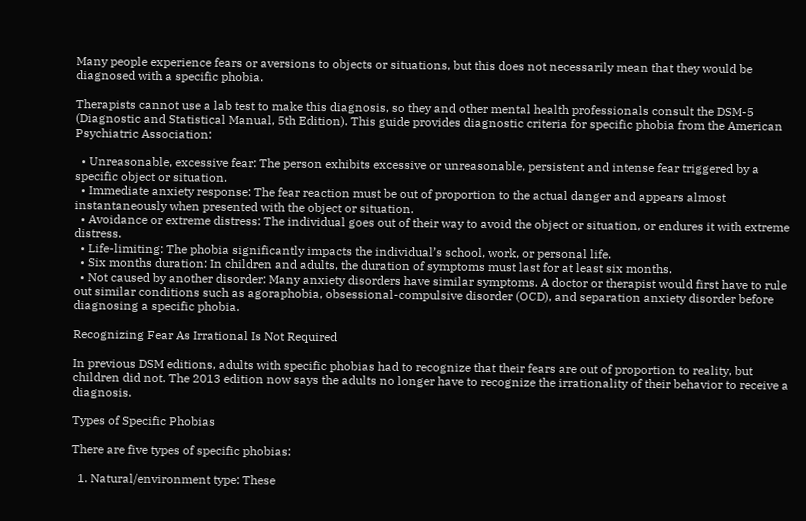Many people experience fears or aversions to objects or situations, but this does not necessarily mean that they would be diagnosed with a specific phobia.

Therapists cannot use a lab test to make this diagnosis, so they and other mental health professionals consult the DSM-5 (Diagnostic and Statistical Manual, 5th Edition). This guide provides diagnostic criteria for specific phobia from the American Psychiatric Association:

  • Unreasonable, excessive fear: The person exhibits excessive or unreasonable, persistent and intense fear triggered by a specific object or situation.
  • Immediate anxiety response: The fear reaction must be out of proportion to the actual danger and appears almost instantaneously when presented with the object or situation.
  • Avoidance or extreme distress: The individual goes out of their way to avoid the object or situation, or endures it with extreme distress.
  • Life-limiting: The phobia significantly impacts the individual’s school, work, or personal life.
  • Six months duration: In children and adults, the duration of symptoms must last for at least six months.
  • Not caused by another disorder: Many anxiety disorders have similar symptoms. A doctor or therapist would first have to rule out similar conditions such as agoraphobia, obsessional-compulsive disorder (OCD), and separation anxiety disorder before diagnosing a specific phobia.

Recognizing Fear As Irrational Is Not Required

In previous DSM editions, adults with specific phobias had to recognize that their fears are out of proportion to reality, but children did not. The 2013 edition now says the adults no longer have to recognize the irrationality of their behavior to receive a diagnosis.

Types of Specific Phobias

There are five types of specific phobias:

  1. Natural/environment type: These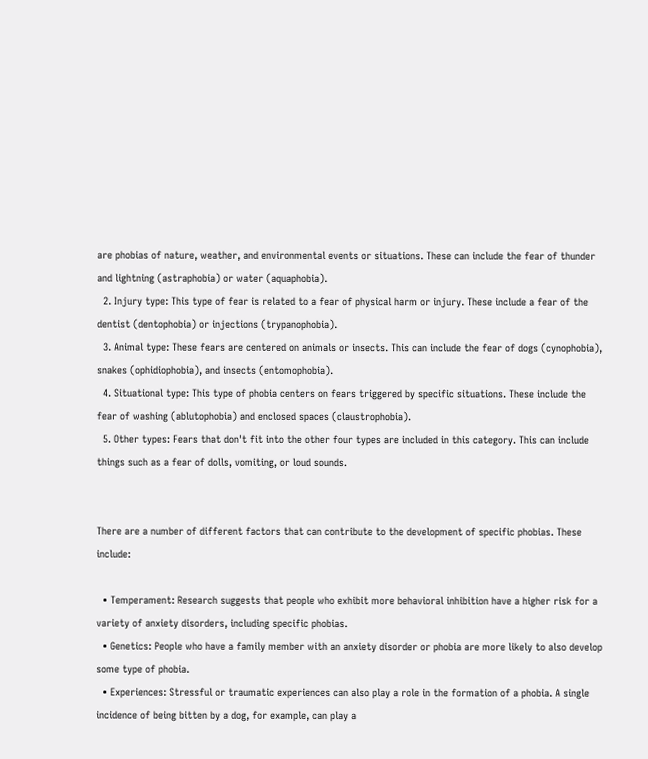are phobias of nature, weather, and environmental events or situations. These can include the fear of thunder and lightning (astraphobia) or water (aquaphobia).
  2. Injury type: This type of fear is related to a fear of physical harm or injury. These include a fear of the dentist (dentophobia) or injections (trypanophobia).
  3. Animal type: These fears are centered on animals or insects. This can include the fear of dogs (cynophobia), snakes (ophidiophobia), and insects (entomophobia).
  4. Situational type: This type of phobia centers on fears triggered by specific situations. These include the fear of washing (ablutophobia) and enclosed spaces (claustrophobia).
  5. Other types: Fears that don't fit into the other four types are included in this category. This can include things such as a fear of dolls, vomiting, or loud sounds.


There are a number of different factors that can contribute to the development of specific phobias. These include:

  • Temperament: Research suggests that people who exhibit more behavioral inhibition have a higher risk for a variety of anxiety disorders, including specific phobias.
  • Genetics: People who have a family member with an anxiety disorder or phobia are more likely to also develop some type of phobia.
  • Experiences: Stressful or traumatic experiences can also play a role in the formation of a phobia. A single incidence of being bitten by a dog, for example, can play a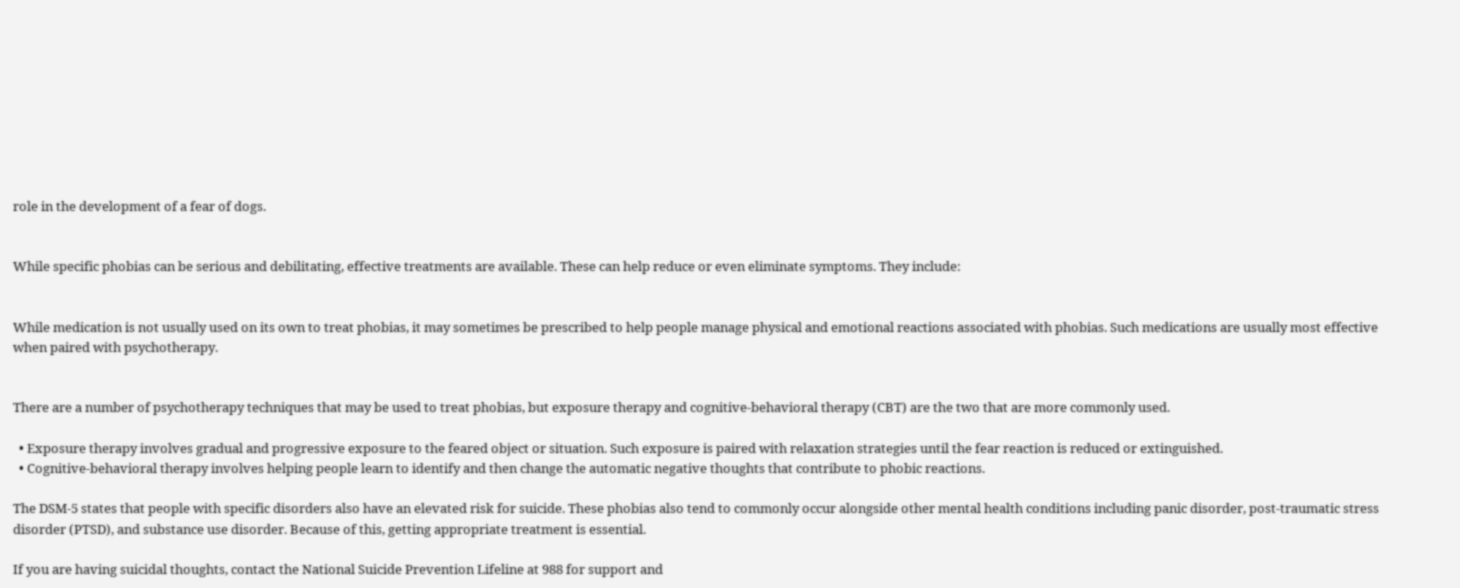role in the development of a fear of dogs.


While specific phobias can be serious and debilitating, effective treatments are available. These can help reduce or even eliminate symptoms. They include:


While medication is not usually used on its own to treat phobias, it may sometimes be prescribed to help people manage physical and emotional reactions associated with phobias. Such medications are usually most effective when paired with psychotherapy.


There are a number of psychotherapy techniques that may be used to treat phobias, but exposure therapy and cognitive-behavioral therapy (CBT) are the two that are more commonly used.

  • Exposure therapy involves gradual and progressive exposure to the feared object or situation. Such exposure is paired with relaxation strategies until the fear reaction is reduced or extinguished.
  • Cognitive-behavioral therapy involves helping people learn to identify and then change the automatic negative thoughts that contribute to phobic reactions.

The DSM-5 states that people with specific disorders also have an elevated risk for suicide. These phobias also tend to commonly occur alongside other mental health conditions including panic disorder, post-traumatic stress disorder (PTSD), and substance use disorder. Because of this, getting appropriate treatment is essential.

If you are having suicidal thoughts, contact the National Suicide Prevention Lifeline at 988 for support and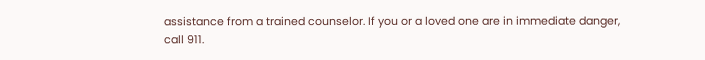assistance from a trained counselor. If you or a loved one are in immediate danger, call 911.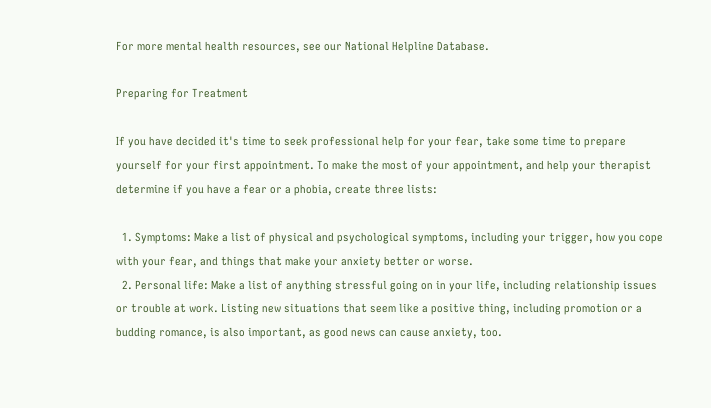For more mental health resources, see our National Helpline Database.

Preparing for Treatment

If you have decided it's time to seek professional help for your fear, take some time to prepare yourself for your first appointment. To make the most of your appointment, and help your therapist determine if you have a fear or a phobia, create three lists:

  1. Symptoms: Make a list of physical and psychological symptoms, including your trigger, how you cope with your fear, and things that make your anxiety better or worse.
  2. Personal life: Make a list of anything stressful going on in your life, including relationship issues or trouble at work. Listing new situations that seem like a positive thing, including promotion or a budding romance, is also important, as good news can cause anxiety, too.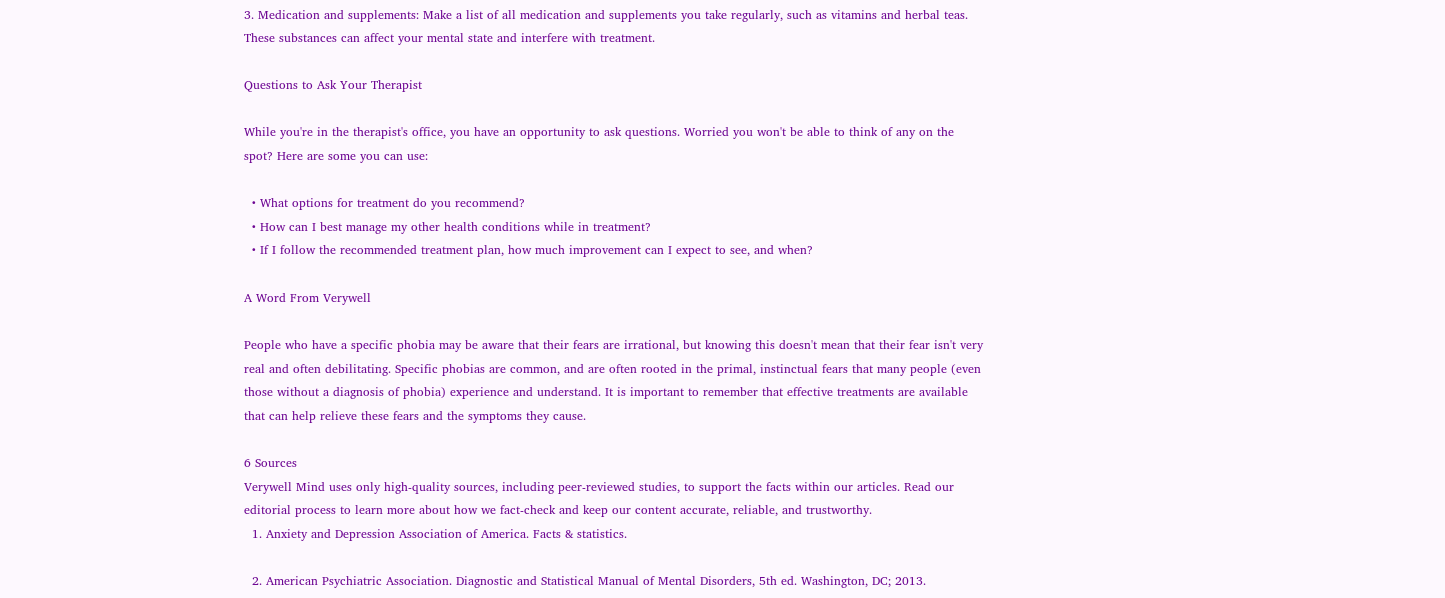3. Medication and supplements: Make a list of all medication and supplements you take regularly, such as vitamins and herbal teas. These substances can affect your mental state and interfere with treatment.

Questions to Ask Your Therapist

While you're in the therapist's office, you have an opportunity to ask questions. Worried you won't be able to think of any on the spot? Here are some you can use:

  • What options for treatment do you recommend?
  • How can I best manage my other health conditions while in treatment?
  • If I follow the recommended treatment plan, how much improvement can I expect to see, and when?

A Word From Verywell

People who have a specific phobia may be aware that their fears are irrational, but knowing this doesn't mean that their fear isn't very real and often debilitating. Specific phobias are common, and are often rooted in the primal, instinctual fears that many people (even those without a diagnosis of phobia) experience and understand. It is important to remember that effective treatments are available that can help relieve these fears and the symptoms they cause.

6 Sources
Verywell Mind uses only high-quality sources, including peer-reviewed studies, to support the facts within our articles. Read our editorial process to learn more about how we fact-check and keep our content accurate, reliable, and trustworthy.
  1. Anxiety and Depression Association of America. Facts & statistics.

  2. American Psychiatric Association. Diagnostic and Statistical Manual of Mental Disorders, 5th ed. Washington, DC; 2013.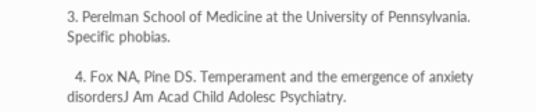3. Perelman School of Medicine at the University of Pennsylvania. Specific phobias.

  4. Fox NA, Pine DS. Temperament and the emergence of anxiety disordersJ Am Acad Child Adolesc Psychiatry.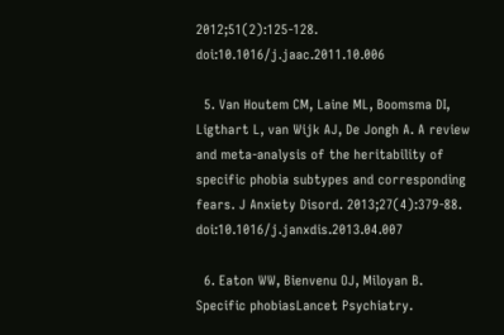2012;51(2):125-128. doi:10.1016/j.jaac.2011.10.006

  5. Van Houtem CM, Laine ML, Boomsma DI, Ligthart L, van Wijk AJ, De Jongh A. A review and meta-analysis of the heritability of specific phobia subtypes and corresponding fears. J Anxiety Disord. 2013;27(4):379-88. doi:10.1016/j.janxdis.2013.04.007

  6. Eaton WW, Bienvenu OJ, Miloyan B. Specific phobiasLancet Psychiatry.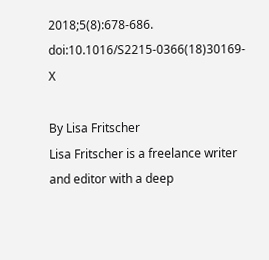2018;5(8):678-686. doi:10.1016/S2215-0366(18)30169-X

By Lisa Fritscher
Lisa Fritscher is a freelance writer and editor with a deep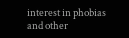interest in phobias and other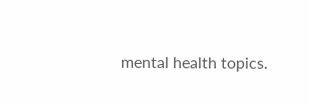mental health topics.